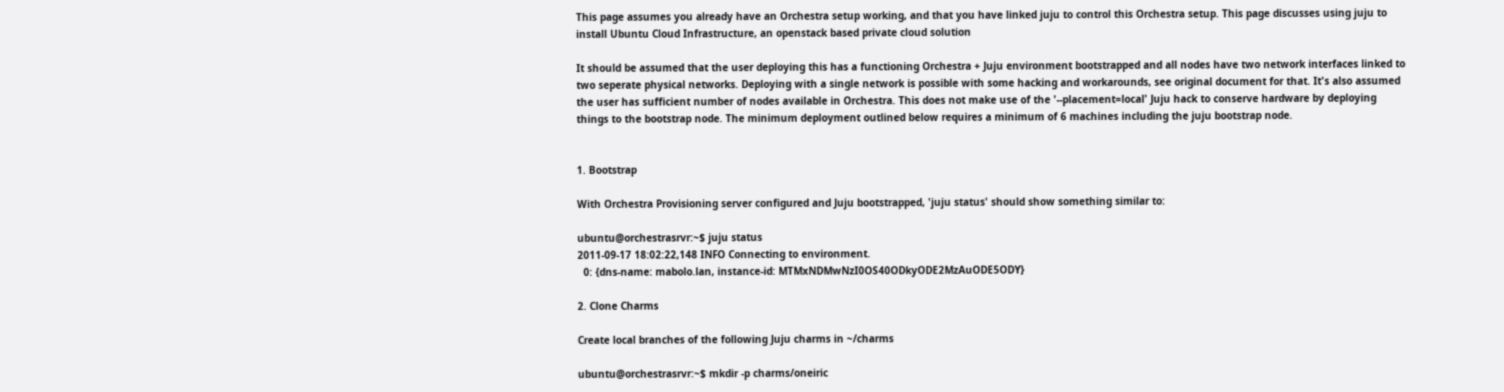This page assumes you already have an Orchestra setup working, and that you have linked juju to control this Orchestra setup. This page discusses using juju to install Ubuntu Cloud Infrastructure, an openstack based private cloud solution

It should be assumed that the user deploying this has a functioning Orchestra + Juju environment bootstrapped and all nodes have two network interfaces linked to two seperate physical networks. Deploying with a single network is possible with some hacking and workarounds, see original document for that. It's also assumed the user has sufficient number of nodes available in Orchestra. This does not make use of the '--placement=local' Juju hack to conserve hardware by deploying things to the bootstrap node. The minimum deployment outlined below requires a minimum of 6 machines including the juju bootstrap node.


1. Bootstrap

With Orchestra Provisioning server configured and Juju bootstrapped, 'juju status' should show something similar to:

ubuntu@orchestrasrvr:~$ juju status
2011-09-17 18:02:22,148 INFO Connecting to environment.
  0: {dns-name: mabolo.lan, instance-id: MTMxNDMwNzI0OS40ODkyODE2MzAuODE5ODY}

2. Clone Charms

Create local branches of the following Juju charms in ~/charms

ubuntu@orchestrasrvr:~$ mkdir -p charms/oneiric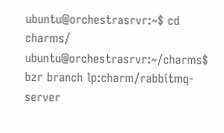ubuntu@orchestrasrvr:~$ cd charms/
ubuntu@orchestrasrvr:~/charms$ bzr branch lp:charm/rabbitmq-server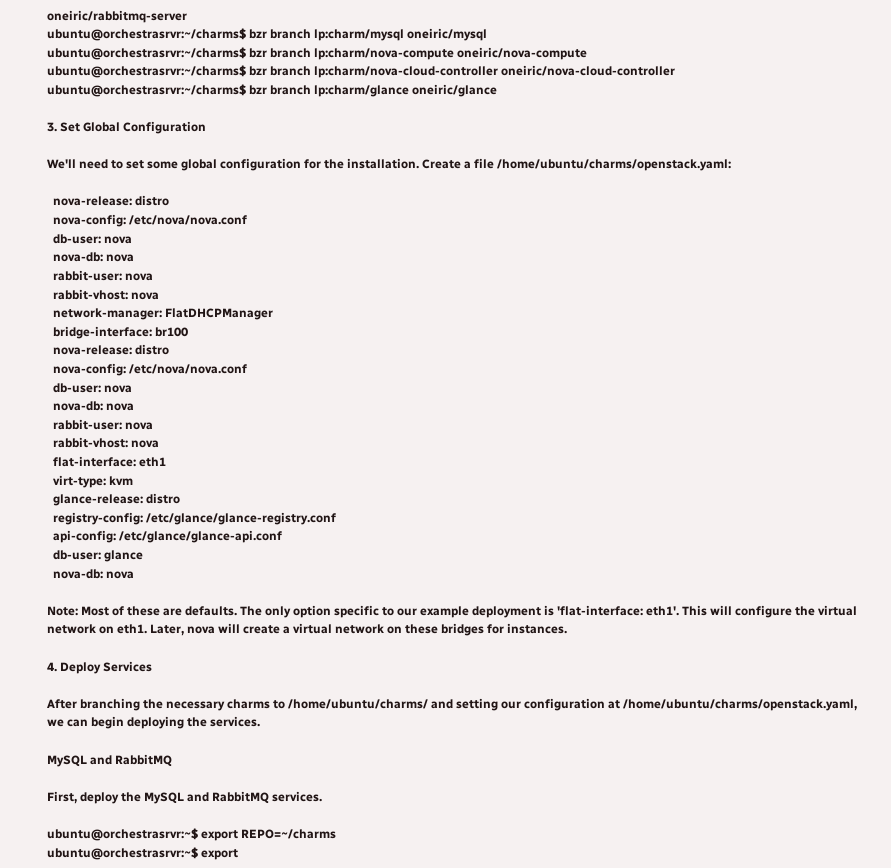oneiric/rabbitmq-server
ubuntu@orchestrasrvr:~/charms$ bzr branch lp:charm/mysql oneiric/mysql
ubuntu@orchestrasrvr:~/charms$ bzr branch lp:charm/nova-compute oneiric/nova-compute
ubuntu@orchestrasrvr:~/charms$ bzr branch lp:charm/nova-cloud-controller oneiric/nova-cloud-controller
ubuntu@orchestrasrvr:~/charms$ bzr branch lp:charm/glance oneiric/glance

3. Set Global Configuration

We'll need to set some global configuration for the installation. Create a file /home/ubuntu/charms/openstack.yaml:

  nova-release: distro
  nova-config: /etc/nova/nova.conf
  db-user: nova
  nova-db: nova
  rabbit-user: nova
  rabbit-vhost: nova
  network-manager: FlatDHCPManager
  bridge-interface: br100
  nova-release: distro
  nova-config: /etc/nova/nova.conf
  db-user: nova
  nova-db: nova
  rabbit-user: nova
  rabbit-vhost: nova
  flat-interface: eth1
  virt-type: kvm
  glance-release: distro
  registry-config: /etc/glance/glance-registry.conf
  api-config: /etc/glance/glance-api.conf
  db-user: glance
  nova-db: nova

Note: Most of these are defaults. The only option specific to our example deployment is 'flat-interface: eth1'. This will configure the virtual network on eth1. Later, nova will create a virtual network on these bridges for instances.

4. Deploy Services

After branching the necessary charms to /home/ubuntu/charms/ and setting our configuration at /home/ubuntu/charms/openstack.yaml, we can begin deploying the services.

MySQL and RabbitMQ

First, deploy the MySQL and RabbitMQ services.

ubuntu@orchestrasrvr:~$ export REPO=~/charms
ubuntu@orchestrasrvr:~$ export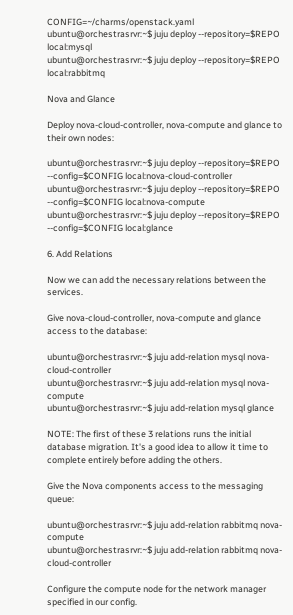CONFIG=~/charms/openstack.yaml
ubuntu@orchestrasrvr:~$ juju deploy --repository=$REPO local:mysql
ubuntu@orchestrasrvr:~$ juju deploy --repository=$REPO local:rabbitmq

Nova and Glance

Deploy nova-cloud-controller, nova-compute and glance to their own nodes:

ubuntu@orchestrasrvr:~$ juju deploy --repository=$REPO --config=$CONFIG local:nova-cloud-controller
ubuntu@orchestrasrvr:~$ juju deploy --repository=$REPO --config=$CONFIG local:nova-compute
ubuntu@orchestrasrvr:~$ juju deploy --repository=$REPO --config=$CONFIG local:glance

6. Add Relations

Now we can add the necessary relations between the services.

Give nova-cloud-controller, nova-compute and glance access to the database:

ubuntu@orchestrasrvr:~$ juju add-relation mysql nova-cloud-controller
ubuntu@orchestrasrvr:~$ juju add-relation mysql nova-compute
ubuntu@orchestrasrvr:~$ juju add-relation mysql glance

NOTE: The first of these 3 relations runs the initial database migration. It's a good idea to allow it time to complete entirely before adding the others.

Give the Nova components access to the messaging queue:

ubuntu@orchestrasrvr:~$ juju add-relation rabbitmq nova-compute
ubuntu@orchestrasrvr:~$ juju add-relation rabbitmq nova-cloud-controller

Configure the compute node for the network manager specified in our config.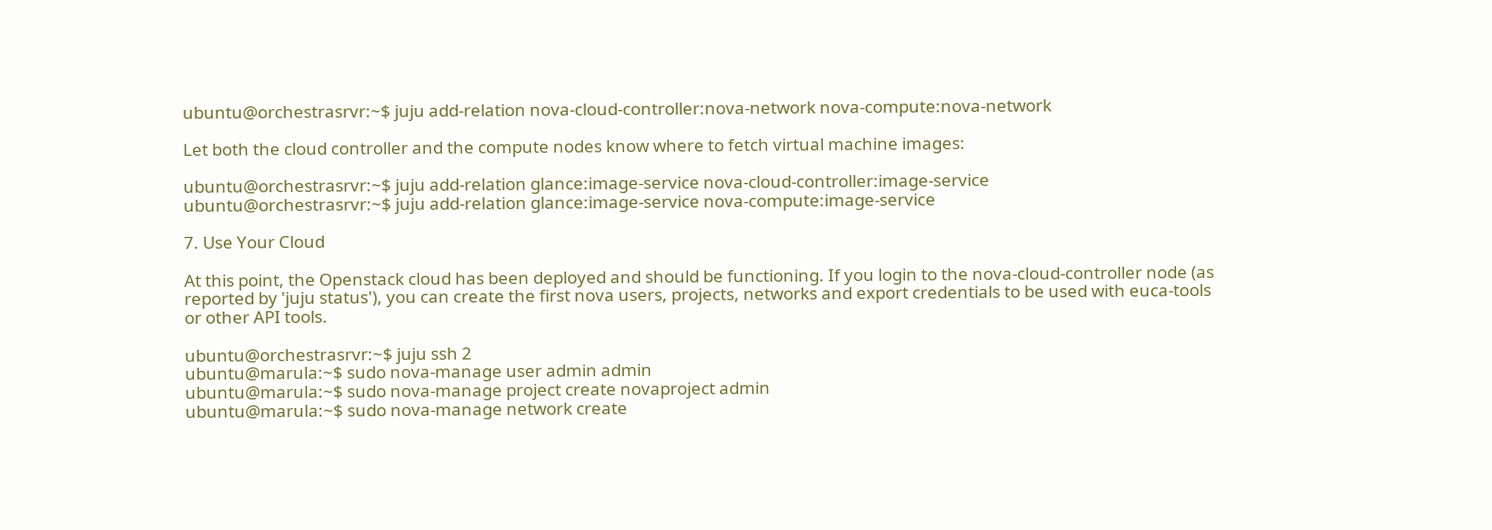ubuntu@orchestrasrvr:~$ juju add-relation nova-cloud-controller:nova-network nova-compute:nova-network

Let both the cloud controller and the compute nodes know where to fetch virtual machine images:

ubuntu@orchestrasrvr:~$ juju add-relation glance:image-service nova-cloud-controller:image-service
ubuntu@orchestrasrvr:~$ juju add-relation glance:image-service nova-compute:image-service

7. Use Your Cloud

At this point, the Openstack cloud has been deployed and should be functioning. If you login to the nova-cloud-controller node (as reported by 'juju status'), you can create the first nova users, projects, networks and export credentials to be used with euca-tools or other API tools.

ubuntu@orchestrasrvr:~$ juju ssh 2
ubuntu@marula:~$ sudo nova-manage user admin admin
ubuntu@marula:~$ sudo nova-manage project create novaproject admin
ubuntu@marula:~$ sudo nova-manage network create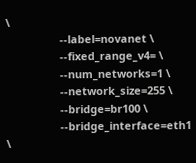\
                  --label=novanet \
                  --fixed_range_v4= \
                  --num_networks=1 \
                  --network_size=255 \
                  --bridge=br100 \
                  --bridge_interface=eth1 \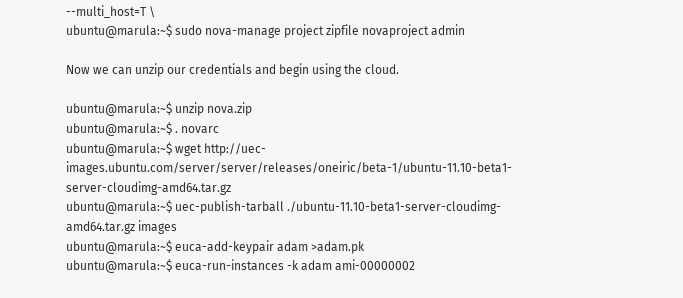--multi_host=T \
ubuntu@marula:~$ sudo nova-manage project zipfile novaproject admin

Now we can unzip our credentials and begin using the cloud.

ubuntu@marula:~$ unzip nova.zip
ubuntu@marula:~$ . novarc
ubuntu@marula:~$ wget http://uec-images.ubuntu.com/server/server/releases/oneiric/beta-1/ubuntu-11.10-beta1-server-cloudimg-amd64.tar.gz
ubuntu@marula:~$ uec-publish-tarball ./ubuntu-11.10-beta1-server-cloudimg-amd64.tar.gz images
ubuntu@marula:~$ euca-add-keypair adam >adam.pk
ubuntu@marula:~$ euca-run-instances -k adam ami-00000002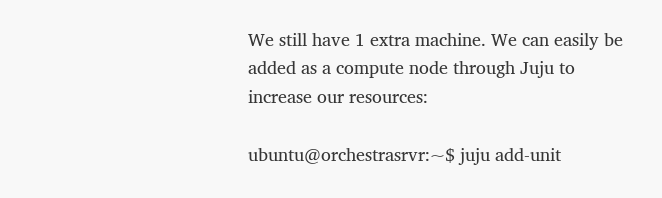We still have 1 extra machine. We can easily be added as a compute node through Juju to increase our resources:

ubuntu@orchestrasrvr:~$ juju add-unit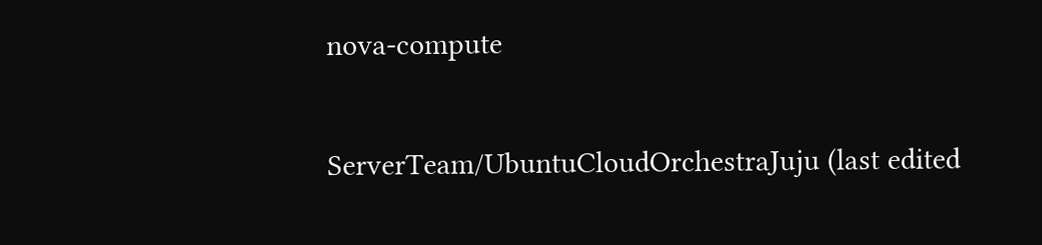nova-compute

ServerTeam/UbuntuCloudOrchestraJuju (last edited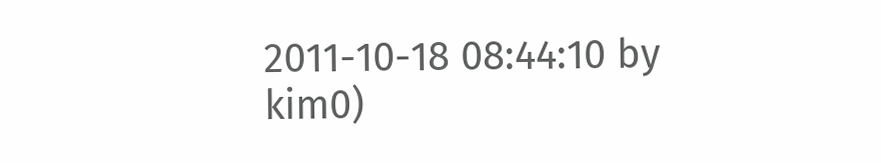2011-10-18 08:44:10 by kim0)